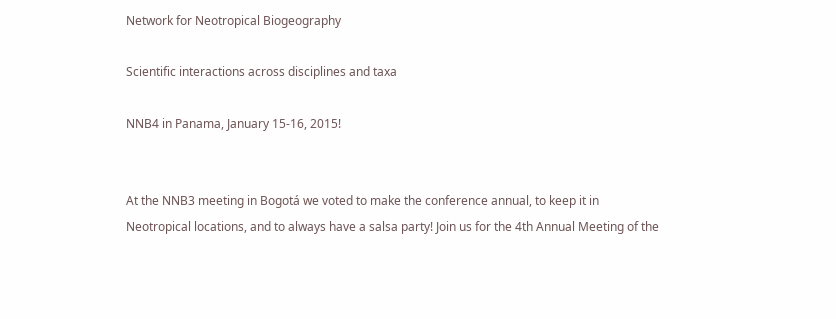Network for Neotropical Biogeography

Scientific interactions across disciplines and taxa

NNB4 in Panama, January 15-16, 2015!


At the NNB3 meeting in Bogotá we voted to make the conference annual, to keep it in Neotropical locations, and to always have a salsa party! Join us for the 4th Annual Meeting of the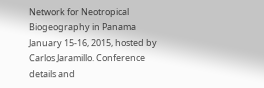Network for Neotropical Biogeography in Panama January 15-16, 2015, hosted by Carlos Jaramillo. Conference details and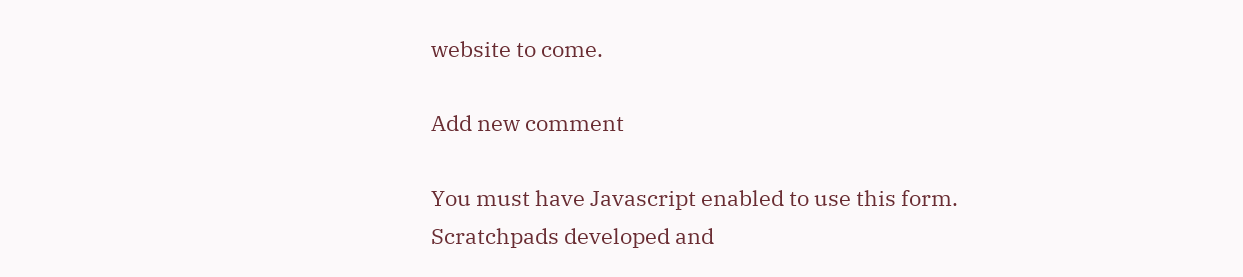website to come.

Add new comment

You must have Javascript enabled to use this form.
Scratchpads developed and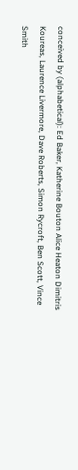conceived by (alphabetical): Ed Baker, Katherine Bouton Alice Heaton Dimitris Koureas, Laurence Livermore, Dave Roberts, Simon Rycroft, Ben Scott, Vince Smith